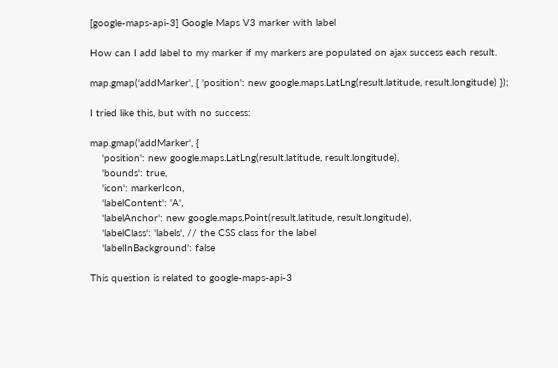[google-maps-api-3] Google Maps V3 marker with label

How can I add label to my marker if my markers are populated on ajax success each result.

map.gmap('addMarker', { 'position': new google.maps.LatLng(result.latitude, result.longitude) });

I tried like this, but with no success:

map.gmap('addMarker', {
    'position': new google.maps.LatLng(result.latitude, result.longitude),
    'bounds': true,
    'icon': markerIcon,
    'labelContent': 'A',
    'labelAnchor': new google.maps.Point(result.latitude, result.longitude),
    'labelClass': 'labels', // the CSS class for the label
    'labelInBackground': false

This question is related to google-maps-api-3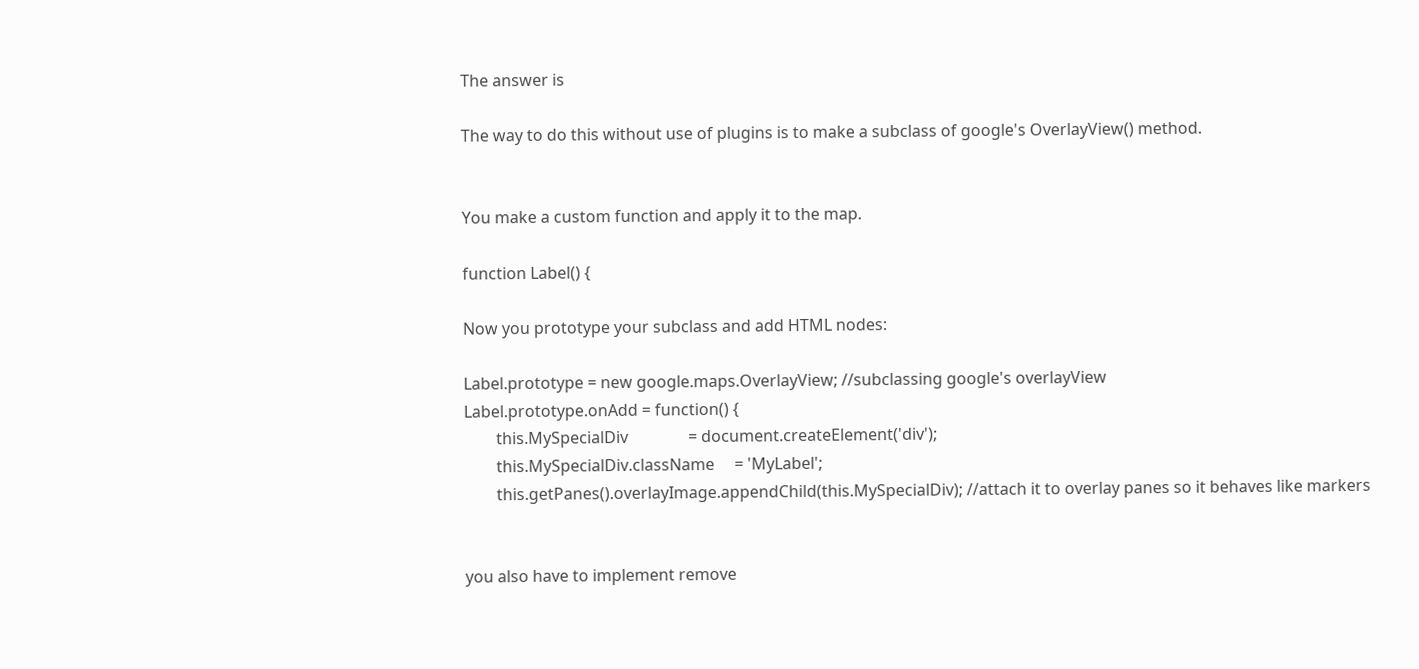The answer is

The way to do this without use of plugins is to make a subclass of google's OverlayView() method.


You make a custom function and apply it to the map.

function Label() {

Now you prototype your subclass and add HTML nodes:

Label.prototype = new google.maps.OverlayView; //subclassing google's overlayView
Label.prototype.onAdd = function() {
        this.MySpecialDiv               = document.createElement('div');
        this.MySpecialDiv.className     = 'MyLabel';
        this.getPanes().overlayImage.appendChild(this.MySpecialDiv); //attach it to overlay panes so it behaves like markers


you also have to implement remove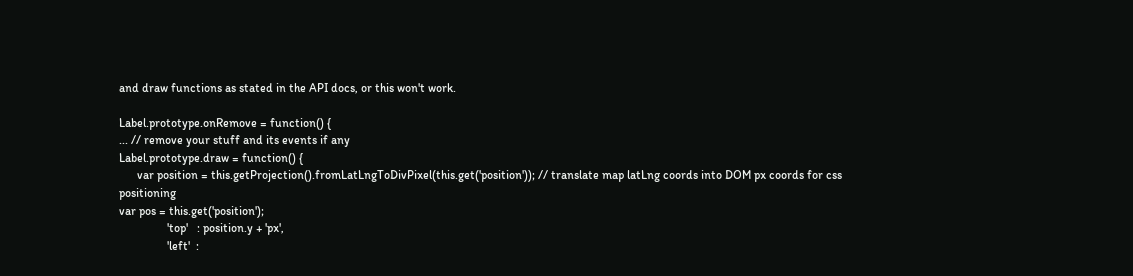and draw functions as stated in the API docs, or this won't work.

Label.prototype.onRemove = function() {
... // remove your stuff and its events if any
Label.prototype.draw = function() {
      var position = this.getProjection().fromLatLngToDivPixel(this.get('position')); // translate map latLng coords into DOM px coords for css positioning
var pos = this.get('position');
                'top'   : position.y + 'px',
                'left'  :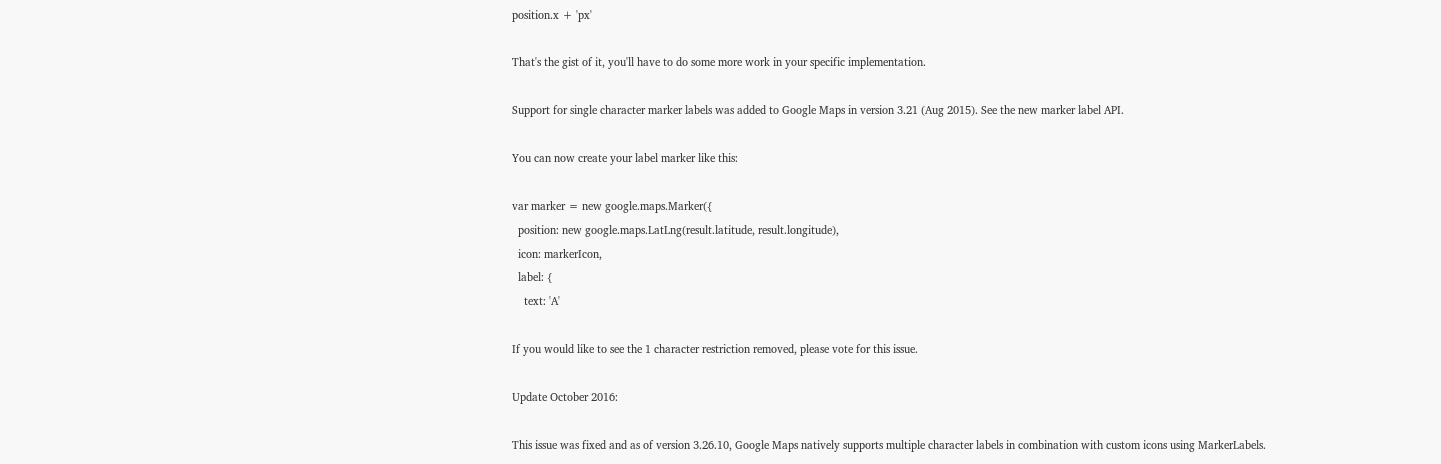position.x + 'px'

That's the gist of it, you'll have to do some more work in your specific implementation.

Support for single character marker labels was added to Google Maps in version 3.21 (Aug 2015). See the new marker label API.

You can now create your label marker like this:

var marker = new google.maps.Marker({
  position: new google.maps.LatLng(result.latitude, result.longitude),
  icon: markerIcon,
  label: {
    text: 'A'

If you would like to see the 1 character restriction removed, please vote for this issue.

Update October 2016:

This issue was fixed and as of version 3.26.10, Google Maps natively supports multiple character labels in combination with custom icons using MarkerLabels.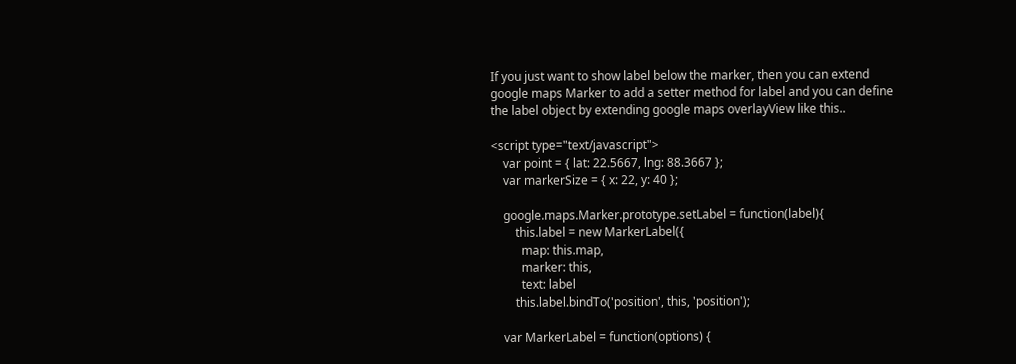If you just want to show label below the marker, then you can extend google maps Marker to add a setter method for label and you can define the label object by extending google maps overlayView like this..

<script type="text/javascript">
    var point = { lat: 22.5667, lng: 88.3667 };
    var markerSize = { x: 22, y: 40 };

    google.maps.Marker.prototype.setLabel = function(label){
        this.label = new MarkerLabel({
          map: this.map,
          marker: this,
          text: label
        this.label.bindTo('position', this, 'position');

    var MarkerLabel = function(options) {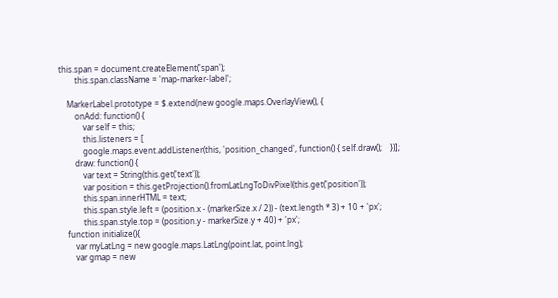this.span = document.createElement('span');
        this.span.className = 'map-marker-label';

    MarkerLabel.prototype = $.extend(new google.maps.OverlayView(), {
        onAdd: function() {
            var self = this;
            this.listeners = [
            google.maps.event.addListener(this, 'position_changed', function() { self.draw();    })];
        draw: function() {
            var text = String(this.get('text'));
            var position = this.getProjection().fromLatLngToDivPixel(this.get('position'));
            this.span.innerHTML = text;
            this.span.style.left = (position.x - (markerSize.x / 2)) - (text.length * 3) + 10 + 'px';
            this.span.style.top = (position.y - markerSize.y + 40) + 'px';
    function initialize(){
        var myLatLng = new google.maps.LatLng(point.lat, point.lng);
        var gmap = new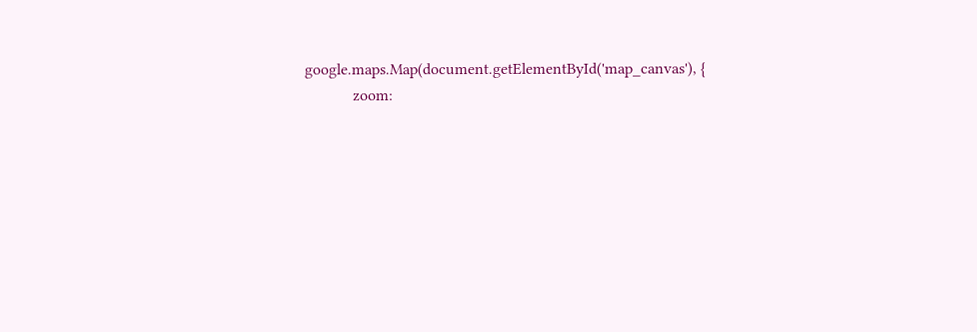google.maps.Map(document.getElementById('map_canvas'), {
            zoom: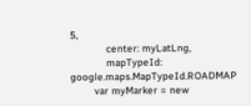5,
            center: myLatLng,
            mapTypeId: google.maps.MapTypeId.ROADMAP
        var myMarker = new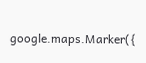google.maps.Marker({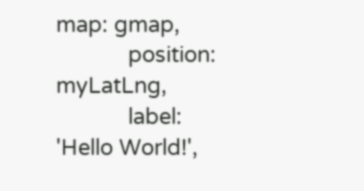map: gmap,
            position: myLatLng,
            label: 'Hello World!',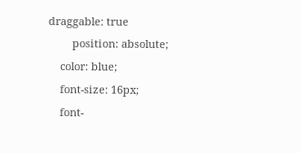draggable: true
        position: absolute;
    color: blue;
    font-size: 16px;
    font-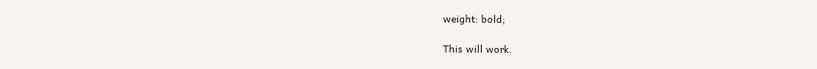weight: bold;

This will work.